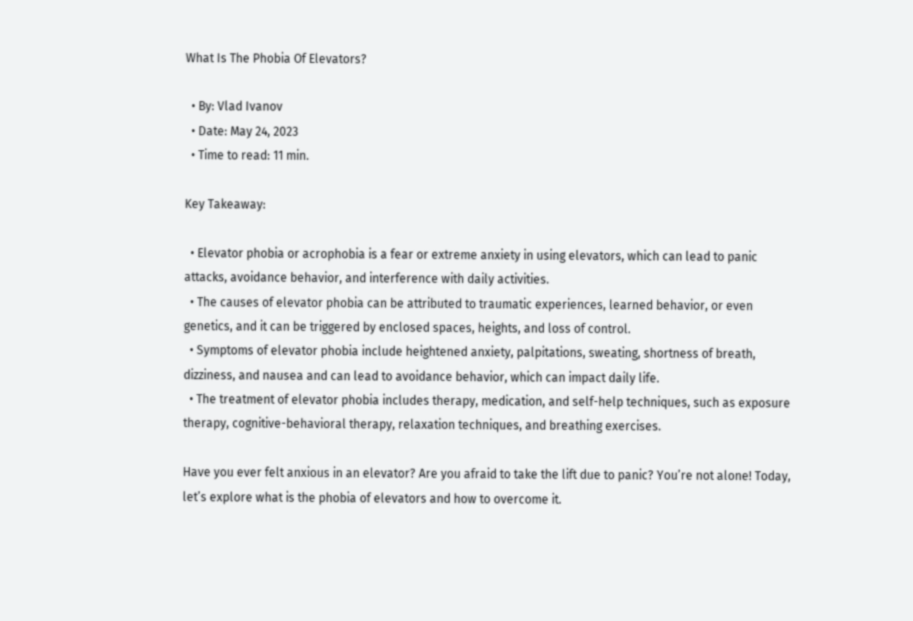What Is The Phobia Of Elevators?

  • By: Vlad Ivanov
  • Date: May 24, 2023
  • Time to read: 11 min.

Key Takeaway:

  • Elevator phobia or acrophobia is a fear or extreme anxiety in using elevators, which can lead to panic attacks, avoidance behavior, and interference with daily activities.
  • The causes of elevator phobia can be attributed to traumatic experiences, learned behavior, or even genetics, and it can be triggered by enclosed spaces, heights, and loss of control.
  • Symptoms of elevator phobia include heightened anxiety, palpitations, sweating, shortness of breath, dizziness, and nausea and can lead to avoidance behavior, which can impact daily life.
  • The treatment of elevator phobia includes therapy, medication, and self-help techniques, such as exposure therapy, cognitive-behavioral therapy, relaxation techniques, and breathing exercises.

Have you ever felt anxious in an elevator? Are you afraid to take the lift due to panic? You’re not alone! Today, let’s explore what is the phobia of elevators and how to overcome it.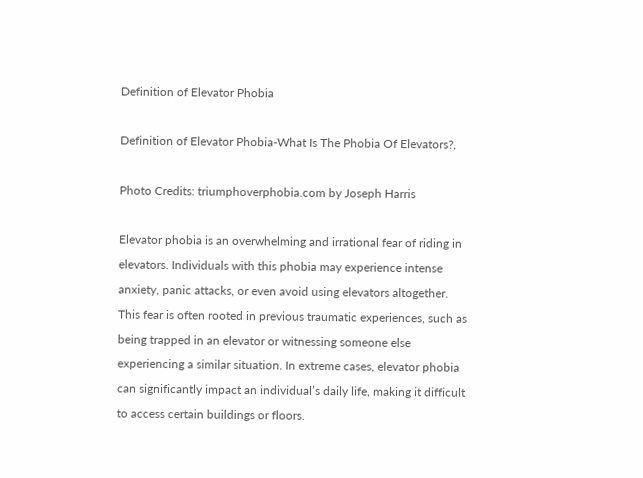Definition of Elevator Phobia

Definition of Elevator Phobia-What Is The Phobia Of Elevators?,

Photo Credits: triumphoverphobia.com by Joseph Harris

Elevator phobia is an overwhelming and irrational fear of riding in elevators. Individuals with this phobia may experience intense anxiety, panic attacks, or even avoid using elevators altogether. This fear is often rooted in previous traumatic experiences, such as being trapped in an elevator or witnessing someone else experiencing a similar situation. In extreme cases, elevator phobia can significantly impact an individual’s daily life, making it difficult to access certain buildings or floors.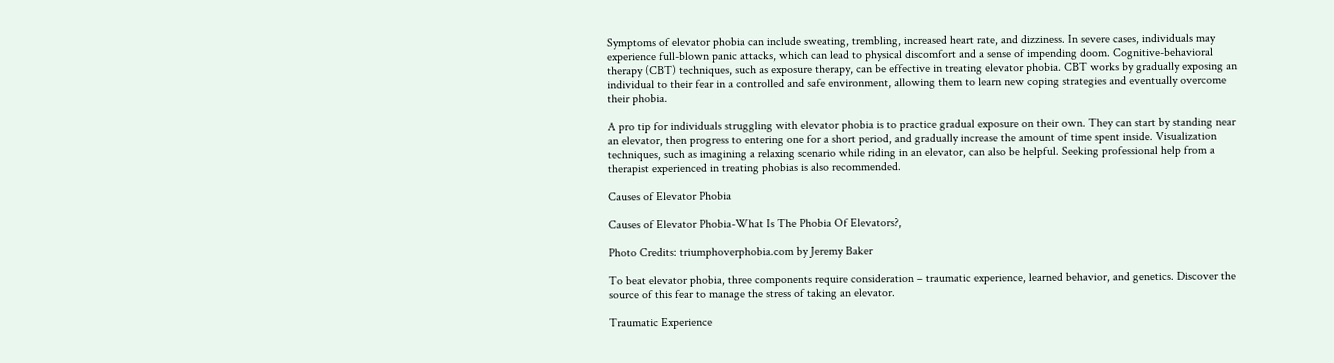Symptoms of elevator phobia can include sweating, trembling, increased heart rate, and dizziness. In severe cases, individuals may experience full-blown panic attacks, which can lead to physical discomfort and a sense of impending doom. Cognitive-behavioral therapy (CBT) techniques, such as exposure therapy, can be effective in treating elevator phobia. CBT works by gradually exposing an individual to their fear in a controlled and safe environment, allowing them to learn new coping strategies and eventually overcome their phobia.

A pro tip for individuals struggling with elevator phobia is to practice gradual exposure on their own. They can start by standing near an elevator, then progress to entering one for a short period, and gradually increase the amount of time spent inside. Visualization techniques, such as imagining a relaxing scenario while riding in an elevator, can also be helpful. Seeking professional help from a therapist experienced in treating phobias is also recommended.

Causes of Elevator Phobia

Causes of Elevator Phobia-What Is The Phobia Of Elevators?,

Photo Credits: triumphoverphobia.com by Jeremy Baker

To beat elevator phobia, three components require consideration – traumatic experience, learned behavior, and genetics. Discover the source of this fear to manage the stress of taking an elevator.

Traumatic Experience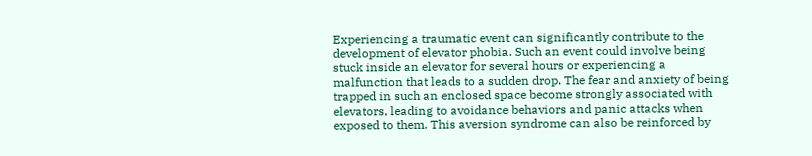Experiencing a traumatic event can significantly contribute to the development of elevator phobia. Such an event could involve being stuck inside an elevator for several hours or experiencing a malfunction that leads to a sudden drop. The fear and anxiety of being trapped in such an enclosed space become strongly associated with elevators, leading to avoidance behaviors and panic attacks when exposed to them. This aversion syndrome can also be reinforced by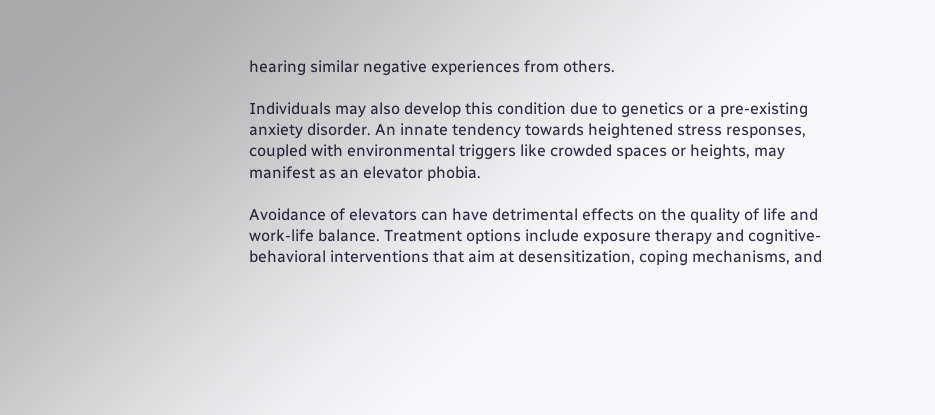hearing similar negative experiences from others.

Individuals may also develop this condition due to genetics or a pre-existing anxiety disorder. An innate tendency towards heightened stress responses, coupled with environmental triggers like crowded spaces or heights, may manifest as an elevator phobia.

Avoidance of elevators can have detrimental effects on the quality of life and work-life balance. Treatment options include exposure therapy and cognitive-behavioral interventions that aim at desensitization, coping mechanisms, and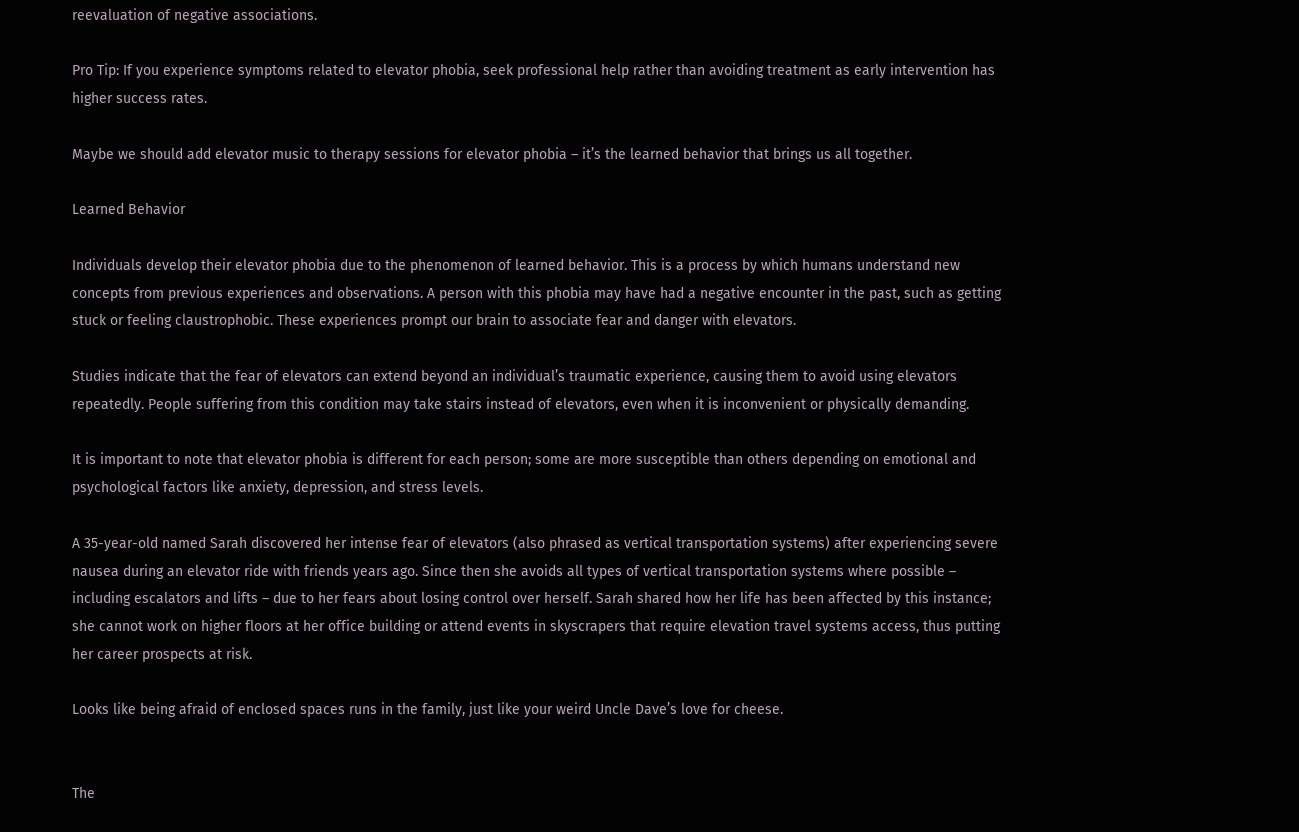reevaluation of negative associations.

Pro Tip: If you experience symptoms related to elevator phobia, seek professional help rather than avoiding treatment as early intervention has higher success rates.

Maybe we should add elevator music to therapy sessions for elevator phobia – it’s the learned behavior that brings us all together.

Learned Behavior

Individuals develop their elevator phobia due to the phenomenon of learned behavior. This is a process by which humans understand new concepts from previous experiences and observations. A person with this phobia may have had a negative encounter in the past, such as getting stuck or feeling claustrophobic. These experiences prompt our brain to associate fear and danger with elevators.

Studies indicate that the fear of elevators can extend beyond an individual’s traumatic experience, causing them to avoid using elevators repeatedly. People suffering from this condition may take stairs instead of elevators, even when it is inconvenient or physically demanding.

It is important to note that elevator phobia is different for each person; some are more susceptible than others depending on emotional and psychological factors like anxiety, depression, and stress levels.

A 35-year-old named Sarah discovered her intense fear of elevators (also phrased as vertical transportation systems) after experiencing severe nausea during an elevator ride with friends years ago. Since then she avoids all types of vertical transportation systems where possible – including escalators and lifts – due to her fears about losing control over herself. Sarah shared how her life has been affected by this instance; she cannot work on higher floors at her office building or attend events in skyscrapers that require elevation travel systems access, thus putting her career prospects at risk.

Looks like being afraid of enclosed spaces runs in the family, just like your weird Uncle Dave’s love for cheese.


The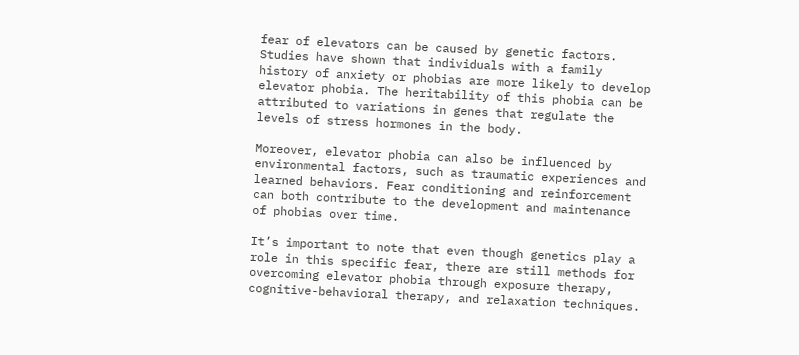fear of elevators can be caused by genetic factors. Studies have shown that individuals with a family history of anxiety or phobias are more likely to develop elevator phobia. The heritability of this phobia can be attributed to variations in genes that regulate the levels of stress hormones in the body.

Moreover, elevator phobia can also be influenced by environmental factors, such as traumatic experiences and learned behaviors. Fear conditioning and reinforcement can both contribute to the development and maintenance of phobias over time.

It’s important to note that even though genetics play a role in this specific fear, there are still methods for overcoming elevator phobia through exposure therapy, cognitive-behavioral therapy, and relaxation techniques.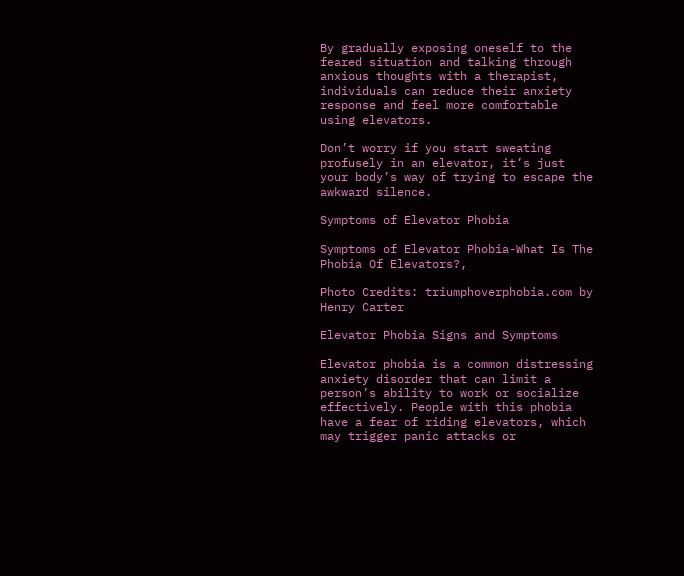By gradually exposing oneself to the feared situation and talking through anxious thoughts with a therapist, individuals can reduce their anxiety response and feel more comfortable using elevators.

Don’t worry if you start sweating profusely in an elevator, it’s just your body’s way of trying to escape the awkward silence.

Symptoms of Elevator Phobia

Symptoms of Elevator Phobia-What Is The Phobia Of Elevators?,

Photo Credits: triumphoverphobia.com by Henry Carter

Elevator Phobia Signs and Symptoms

Elevator phobia is a common distressing anxiety disorder that can limit a person’s ability to work or socialize effectively. People with this phobia have a fear of riding elevators, which may trigger panic attacks or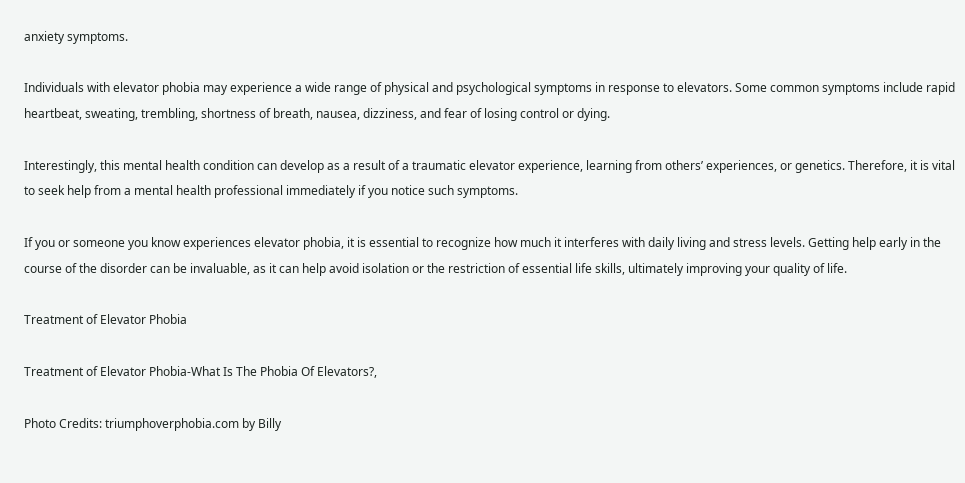anxiety symptoms.

Individuals with elevator phobia may experience a wide range of physical and psychological symptoms in response to elevators. Some common symptoms include rapid heartbeat, sweating, trembling, shortness of breath, nausea, dizziness, and fear of losing control or dying.

Interestingly, this mental health condition can develop as a result of a traumatic elevator experience, learning from others’ experiences, or genetics. Therefore, it is vital to seek help from a mental health professional immediately if you notice such symptoms.

If you or someone you know experiences elevator phobia, it is essential to recognize how much it interferes with daily living and stress levels. Getting help early in the course of the disorder can be invaluable, as it can help avoid isolation or the restriction of essential life skills, ultimately improving your quality of life.

Treatment of Elevator Phobia

Treatment of Elevator Phobia-What Is The Phobia Of Elevators?,

Photo Credits: triumphoverphobia.com by Billy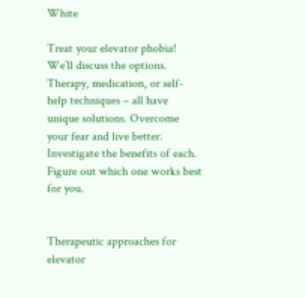White

Treat your elevator phobia! We’ll discuss the options. Therapy, medication, or self-help techniques – all have unique solutions. Overcome your fear and live better. Investigate the benefits of each. Figure out which one works best for you.


Therapeutic approaches for elevator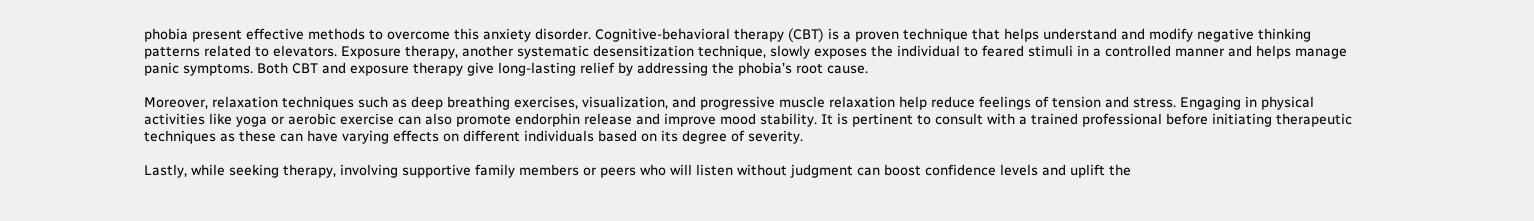phobia present effective methods to overcome this anxiety disorder. Cognitive-behavioral therapy (CBT) is a proven technique that helps understand and modify negative thinking patterns related to elevators. Exposure therapy, another systematic desensitization technique, slowly exposes the individual to feared stimuli in a controlled manner and helps manage panic symptoms. Both CBT and exposure therapy give long-lasting relief by addressing the phobia’s root cause.

Moreover, relaxation techniques such as deep breathing exercises, visualization, and progressive muscle relaxation help reduce feelings of tension and stress. Engaging in physical activities like yoga or aerobic exercise can also promote endorphin release and improve mood stability. It is pertinent to consult with a trained professional before initiating therapeutic techniques as these can have varying effects on different individuals based on its degree of severity.

Lastly, while seeking therapy, involving supportive family members or peers who will listen without judgment can boost confidence levels and uplift the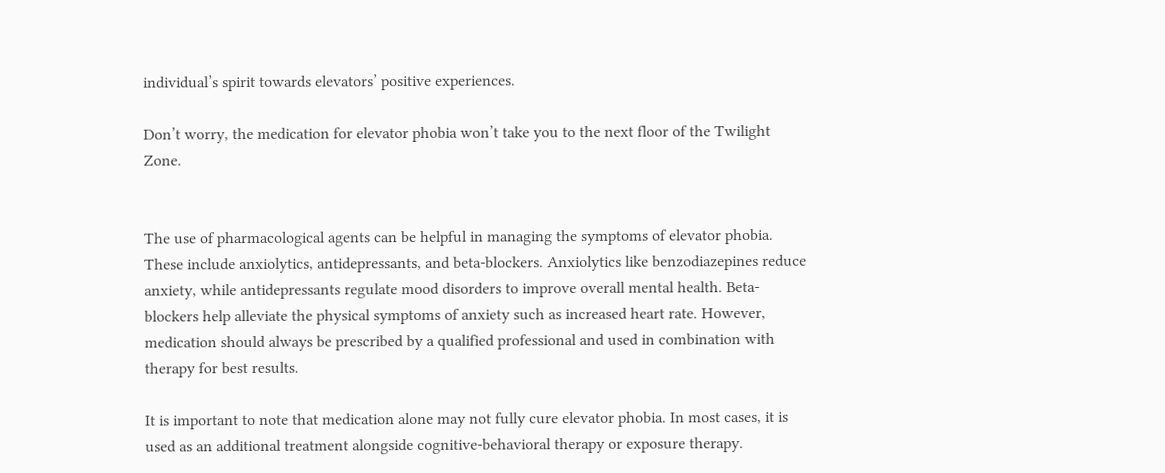individual’s spirit towards elevators’ positive experiences.

Don’t worry, the medication for elevator phobia won’t take you to the next floor of the Twilight Zone.


The use of pharmacological agents can be helpful in managing the symptoms of elevator phobia. These include anxiolytics, antidepressants, and beta-blockers. Anxiolytics like benzodiazepines reduce anxiety, while antidepressants regulate mood disorders to improve overall mental health. Beta-blockers help alleviate the physical symptoms of anxiety such as increased heart rate. However, medication should always be prescribed by a qualified professional and used in combination with therapy for best results.

It is important to note that medication alone may not fully cure elevator phobia. In most cases, it is used as an additional treatment alongside cognitive-behavioral therapy or exposure therapy.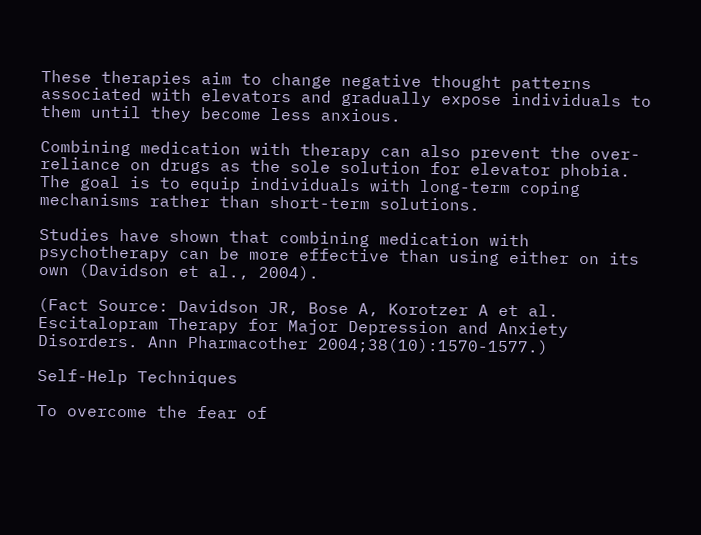These therapies aim to change negative thought patterns associated with elevators and gradually expose individuals to them until they become less anxious.

Combining medication with therapy can also prevent the over-reliance on drugs as the sole solution for elevator phobia. The goal is to equip individuals with long-term coping mechanisms rather than short-term solutions.

Studies have shown that combining medication with psychotherapy can be more effective than using either on its own (Davidson et al., 2004).

(Fact Source: Davidson JR, Bose A, Korotzer A et al. Escitalopram Therapy for Major Depression and Anxiety Disorders. Ann Pharmacother 2004;38(10):1570-1577.)

Self-Help Techniques

To overcome the fear of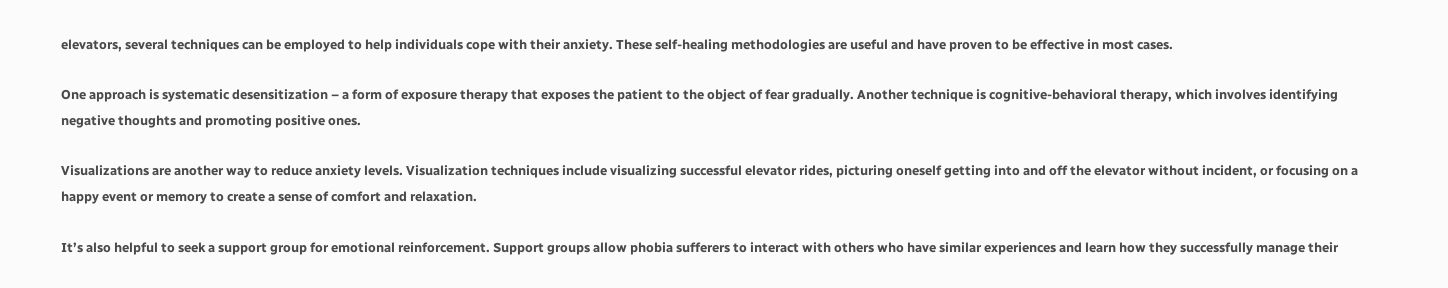elevators, several techniques can be employed to help individuals cope with their anxiety. These self-healing methodologies are useful and have proven to be effective in most cases.

One approach is systematic desensitization – a form of exposure therapy that exposes the patient to the object of fear gradually. Another technique is cognitive-behavioral therapy, which involves identifying negative thoughts and promoting positive ones.

Visualizations are another way to reduce anxiety levels. Visualization techniques include visualizing successful elevator rides, picturing oneself getting into and off the elevator without incident, or focusing on a happy event or memory to create a sense of comfort and relaxation.

It’s also helpful to seek a support group for emotional reinforcement. Support groups allow phobia sufferers to interact with others who have similar experiences and learn how they successfully manage their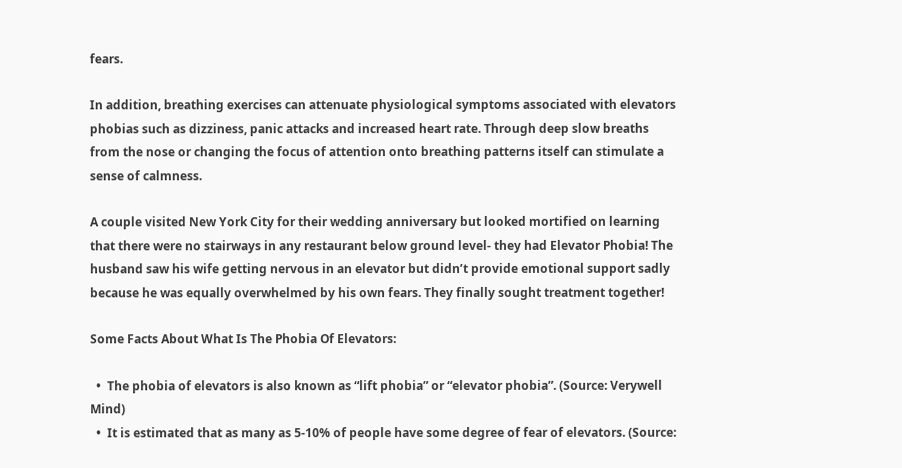fears.

In addition, breathing exercises can attenuate physiological symptoms associated with elevators phobias such as dizziness, panic attacks and increased heart rate. Through deep slow breaths from the nose or changing the focus of attention onto breathing patterns itself can stimulate a sense of calmness.

A couple visited New York City for their wedding anniversary but looked mortified on learning that there were no stairways in any restaurant below ground level- they had Elevator Phobia! The husband saw his wife getting nervous in an elevator but didn’t provide emotional support sadly because he was equally overwhelmed by his own fears. They finally sought treatment together!

Some Facts About What Is The Phobia Of Elevators:

  •  The phobia of elevators is also known as “lift phobia” or “elevator phobia”. (Source: Verywell Mind)
  •  It is estimated that as many as 5-10% of people have some degree of fear of elevators. (Source: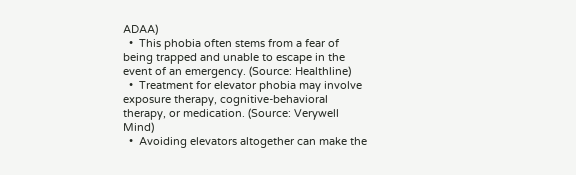ADAA)
  •  This phobia often stems from a fear of being trapped and unable to escape in the event of an emergency. (Source: Healthline)
  •  Treatment for elevator phobia may involve exposure therapy, cognitive-behavioral therapy, or medication. (Source: Verywell Mind)
  •  Avoiding elevators altogether can make the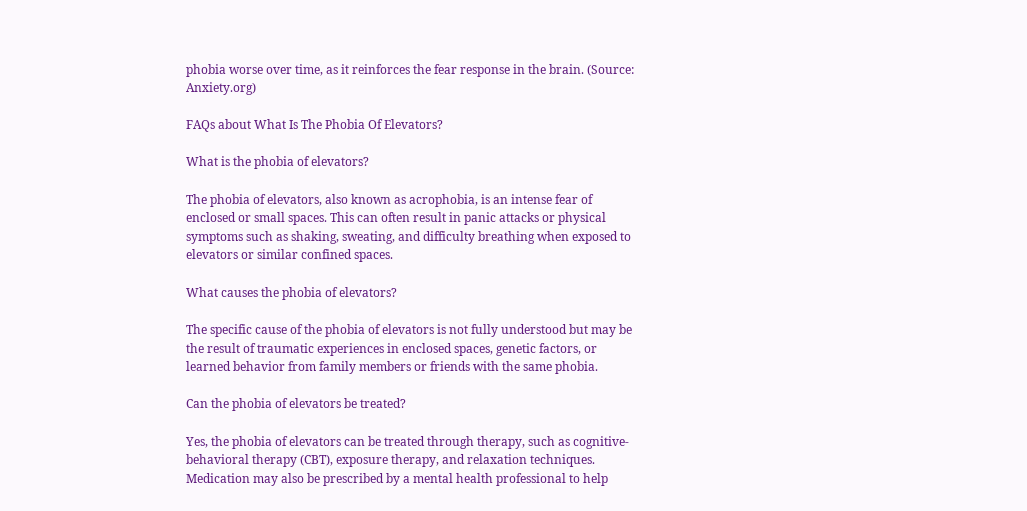phobia worse over time, as it reinforces the fear response in the brain. (Source: Anxiety.org)

FAQs about What Is The Phobia Of Elevators?

What is the phobia of elevators?

The phobia of elevators, also known as acrophobia, is an intense fear of enclosed or small spaces. This can often result in panic attacks or physical symptoms such as shaking, sweating, and difficulty breathing when exposed to elevators or similar confined spaces.

What causes the phobia of elevators?

The specific cause of the phobia of elevators is not fully understood but may be the result of traumatic experiences in enclosed spaces, genetic factors, or learned behavior from family members or friends with the same phobia.

Can the phobia of elevators be treated?

Yes, the phobia of elevators can be treated through therapy, such as cognitive-behavioral therapy (CBT), exposure therapy, and relaxation techniques. Medication may also be prescribed by a mental health professional to help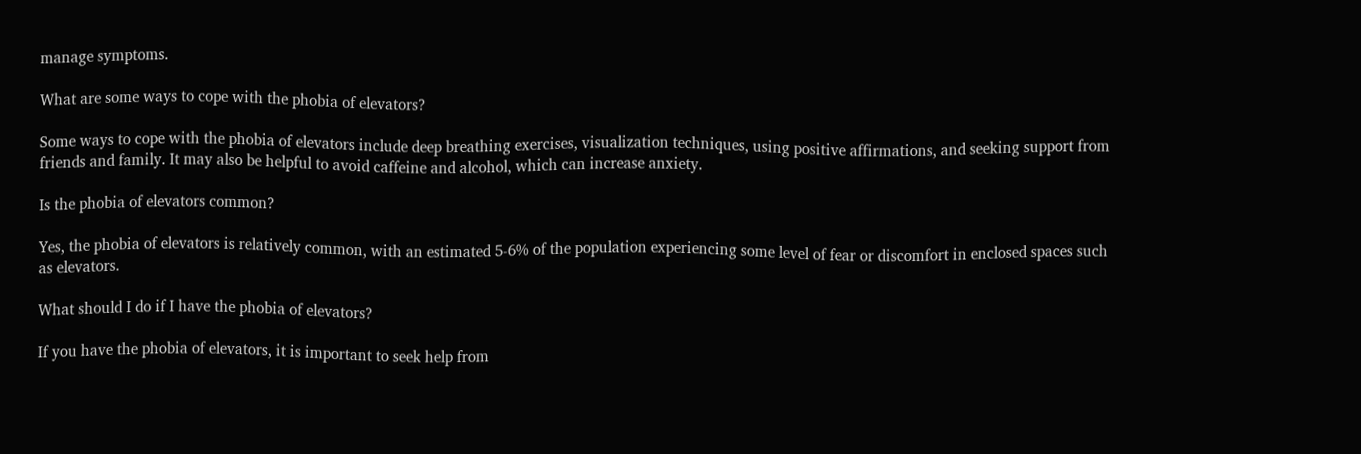manage symptoms.

What are some ways to cope with the phobia of elevators?

Some ways to cope with the phobia of elevators include deep breathing exercises, visualization techniques, using positive affirmations, and seeking support from friends and family. It may also be helpful to avoid caffeine and alcohol, which can increase anxiety.

Is the phobia of elevators common?

Yes, the phobia of elevators is relatively common, with an estimated 5-6% of the population experiencing some level of fear or discomfort in enclosed spaces such as elevators.

What should I do if I have the phobia of elevators?

If you have the phobia of elevators, it is important to seek help from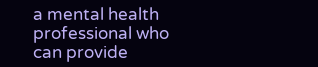a mental health professional who can provide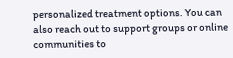personalized treatment options. You can also reach out to support groups or online communities to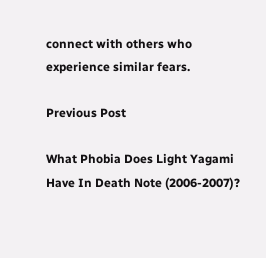connect with others who experience similar fears.

Previous Post

What Phobia Does Light Yagami Have In Death Note (2006-2007)?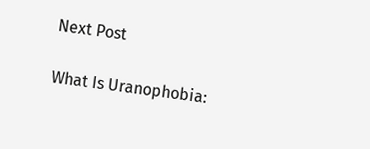Next Post

What Is Uranophobia: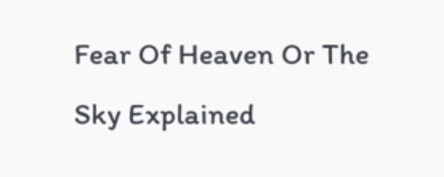Fear Of Heaven Or The Sky Explained